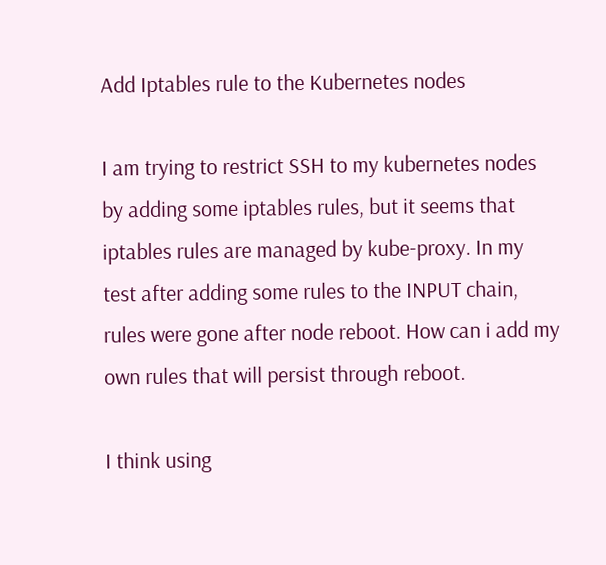Add Iptables rule to the Kubernetes nodes

I am trying to restrict SSH to my kubernetes nodes by adding some iptables rules, but it seems that iptables rules are managed by kube-proxy. In my test after adding some rules to the INPUT chain, rules were gone after node reboot. How can i add my own rules that will persist through reboot.

I think using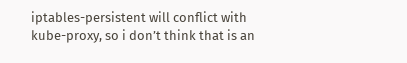iptables-persistent will conflict with kube-proxy, so i don’t think that is an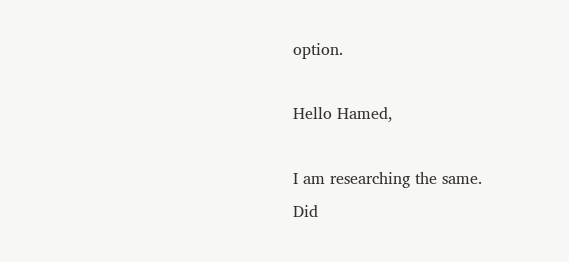option.

Hello Hamed,

I am researching the same.
Did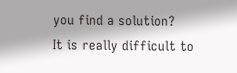you find a solution?
It is really difficult to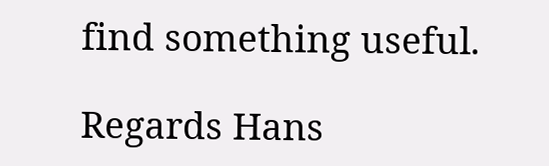find something useful.

Regards Hans